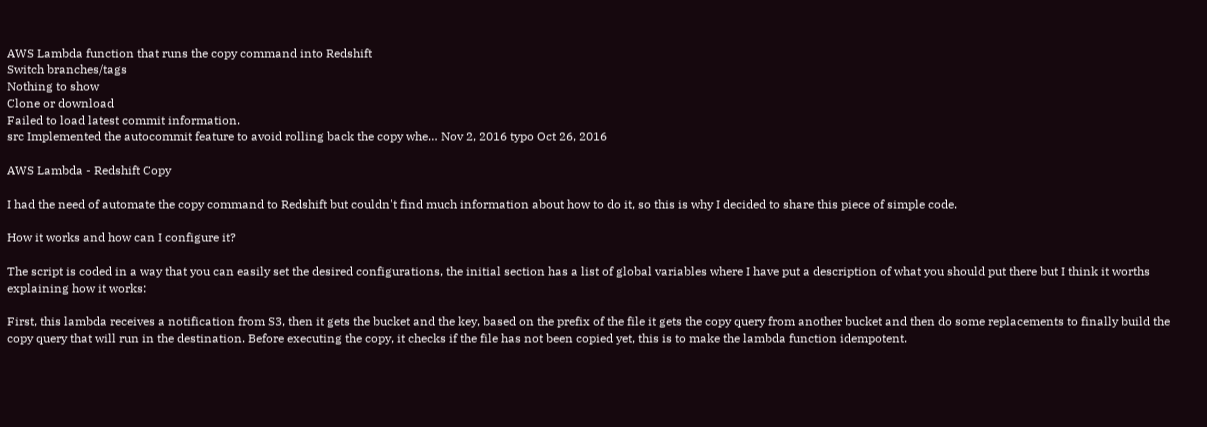AWS Lambda function that runs the copy command into Redshift
Switch branches/tags
Nothing to show
Clone or download
Failed to load latest commit information.
src Implemented the autocommit feature to avoid rolling back the copy whe… Nov 2, 2016 typo Oct 26, 2016

AWS Lambda - Redshift Copy

I had the need of automate the copy command to Redshift but couldn't find much information about how to do it, so this is why I decided to share this piece of simple code.

How it works and how can I configure it?

The script is coded in a way that you can easily set the desired configurations, the initial section has a list of global variables where I have put a description of what you should put there but I think it worths explaining how it works:

First, this lambda receives a notification from S3, then it gets the bucket and the key, based on the prefix of the file it gets the copy query from another bucket and then do some replacements to finally build the copy query that will run in the destination. Before executing the copy, it checks if the file has not been copied yet, this is to make the lambda function idempotent.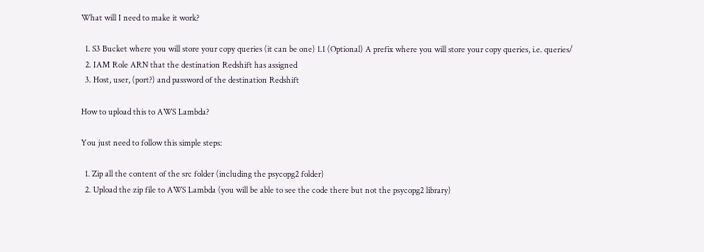What will I need to make it work?

  1. S3 Bucket where you will store your copy queries (it can be one) 1.1 (Optional) A prefix where you will store your copy queries, i.e. queries/
  2. IAM Role ARN that the destination Redshift has assigned
  3. Host, user, (port?) and password of the destination Redshift

How to upload this to AWS Lambda?

You just need to follow this simple steps:

  1. Zip all the content of the src folder (including the psycopg2 folder)
  2. Upload the zip file to AWS Lambda (you will be able to see the code there but not the psycopg2 library)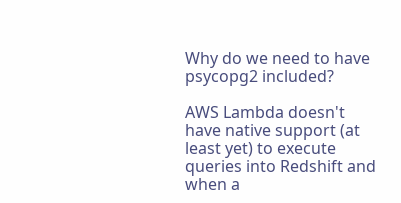Why do we need to have psycopg2 included?

AWS Lambda doesn't have native support (at least yet) to execute queries into Redshift and when a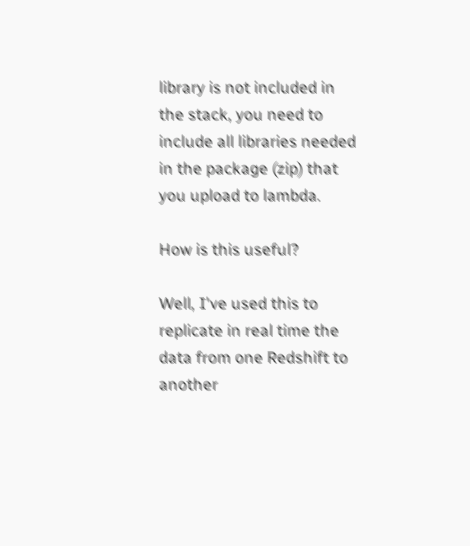library is not included in the stack, you need to include all libraries needed in the package (zip) that you upload to lambda.

How is this useful?

Well, I've used this to replicate in real time the data from one Redshift to another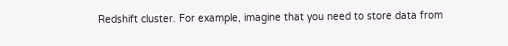Redshift cluster. For example, imagine that you need to store data from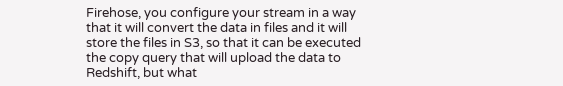Firehose, you configure your stream in a way that it will convert the data in files and it will store the files in S3, so that it can be executed the copy query that will upload the data to Redshift, but what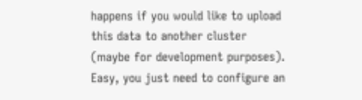happens if you would like to upload this data to another cluster (maybe for development purposes). Easy, you just need to configure an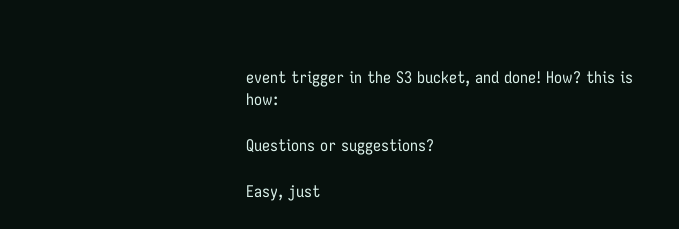event trigger in the S3 bucket, and done! How? this is how:

Questions or suggestions?

Easy, just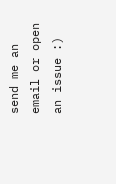send me an email or open an issue :)